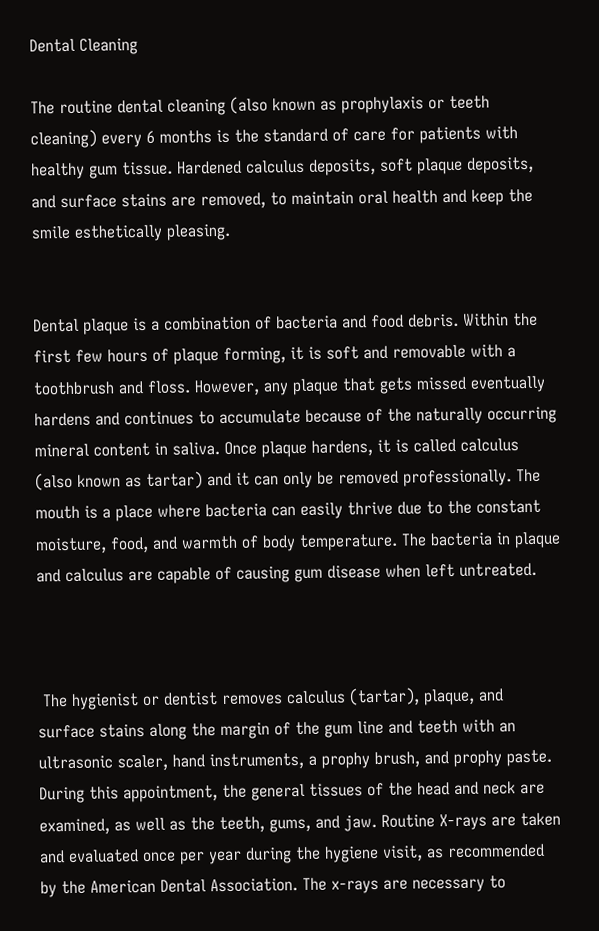Dental Cleaning

The routine dental cleaning (also known as prophylaxis or teeth cleaning) every 6 months is the standard of care for patients with healthy gum tissue. Hardened calculus deposits, soft plaque deposits, and surface stains are removed, to maintain oral health and keep the smile esthetically pleasing.


Dental plaque is a combination of bacteria and food debris. Within the first few hours of plaque forming, it is soft and removable with a toothbrush and floss. However, any plaque that gets missed eventually hardens and continues to accumulate because of the naturally occurring mineral content in saliva. Once plaque hardens, it is called calculus (also known as tartar) and it can only be removed professionally. The mouth is a place where bacteria can easily thrive due to the constant moisture, food, and warmth of body temperature. The bacteria in plaque and calculus are capable of causing gum disease when left untreated.



 The hygienist or dentist removes calculus (tartar), plaque, and surface stains along the margin of the gum line and teeth with an ultrasonic scaler, hand instruments, a prophy brush, and prophy paste. During this appointment, the general tissues of the head and neck are examined, as well as the teeth, gums, and jaw. Routine X-rays are taken and evaluated once per year during the hygiene visit, as recommended by the American Dental Association. The x-rays are necessary to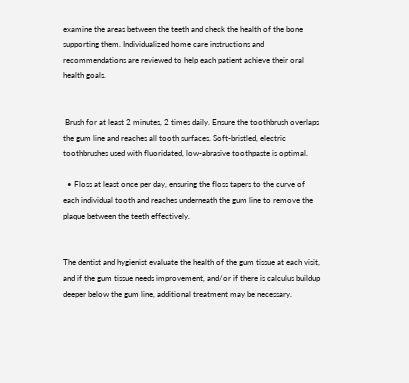examine the areas between the teeth and check the health of the bone supporting them. Individualized home care instructions and recommendations are reviewed to help each patient achieve their oral health goals.


 Brush for at least 2 minutes, 2 times daily. Ensure the toothbrush overlaps the gum line and reaches all tooth surfaces. Soft-bristled, electric toothbrushes used with fluoridated, low-abrasive toothpaste is optimal.

  • Floss at least once per day, ensuring the floss tapers to the curve of each individual tooth and reaches underneath the gum line to remove the plaque between the teeth effectively.


The dentist and hygienist evaluate the health of the gum tissue at each visit, and if the gum tissue needs improvement, and/or if there is calculus buildup deeper below the gum line, additional treatment may be necessary.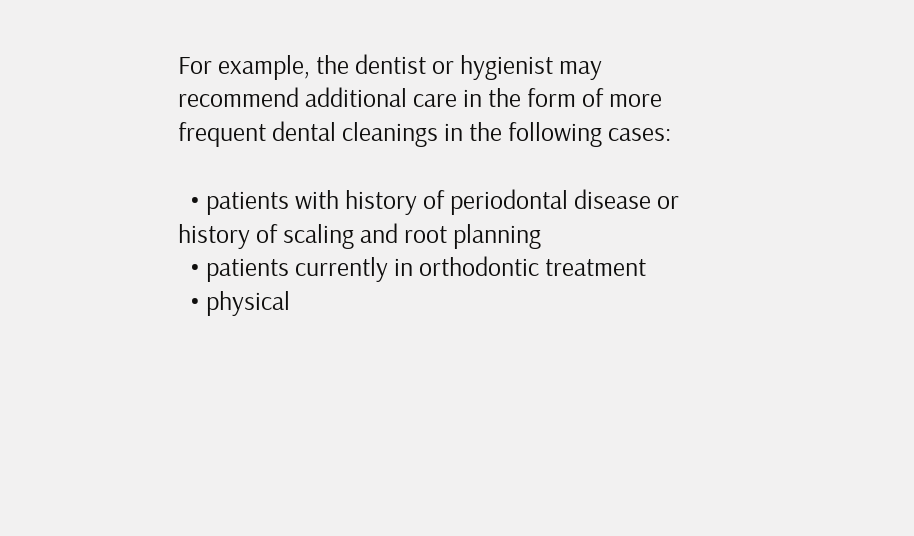For example, the dentist or hygienist may recommend additional care in the form of more frequent dental cleanings in the following cases:

  • patients with history of periodontal disease or history of scaling and root planning
  • patients currently in orthodontic treatment
  • physical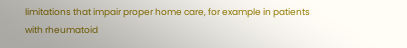limitations that impair proper home care, for example in patients with rheumatoid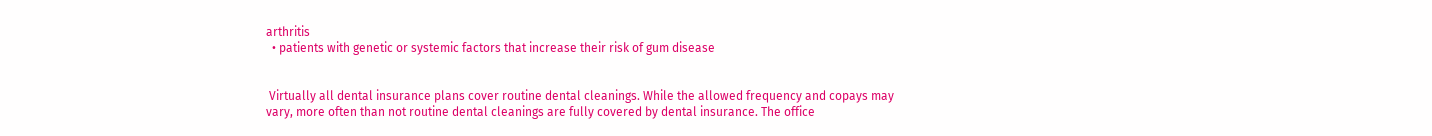arthritis
  • patients with genetic or systemic factors that increase their risk of gum disease


 Virtually all dental insurance plans cover routine dental cleanings. While the allowed frequency and copays may vary, more often than not routine dental cleanings are fully covered by dental insurance. The office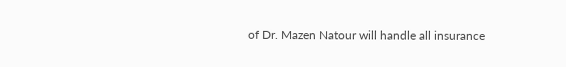of Dr. Mazen Natour will handle all insurance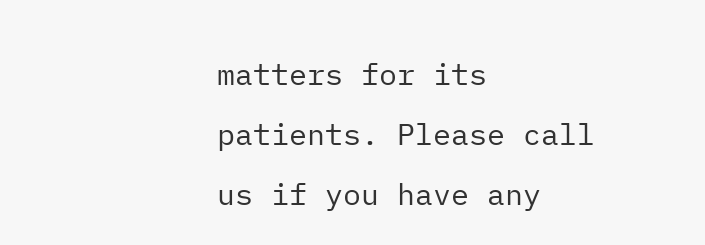matters for its patients. Please call us if you have any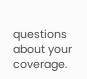questions about your coverage.